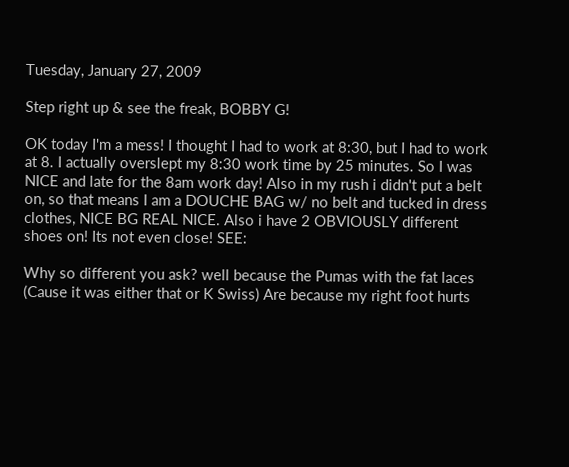Tuesday, January 27, 2009

Step right up & see the freak, BOBBY G!

OK today I'm a mess! I thought I had to work at 8:30, but I had to work at 8. I actually overslept my 8:30 work time by 25 minutes. So I was NICE and late for the 8am work day! Also in my rush i didn't put a belt on, so that means I am a DOUCHE BAG w/ no belt and tucked in dress clothes, NICE BG REAL NICE. Also i have 2 OBVIOUSLY different shoes on! Its not even close! SEE:

Why so different you ask? well because the Pumas with the fat laces (Cause it was either that or K Swiss) Are because my right foot hurts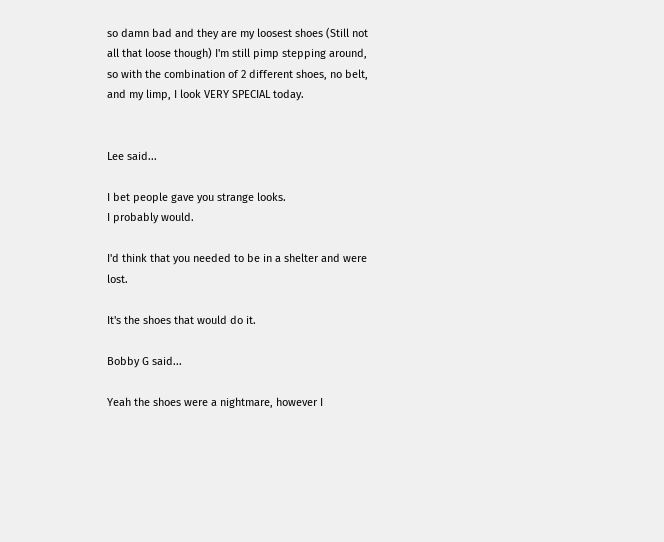so damn bad and they are my loosest shoes (Still not all that loose though) I'm still pimp stepping around, so with the combination of 2 different shoes, no belt, and my limp, I look VERY SPECIAL today.


Lee said...

I bet people gave you strange looks.
I probably would.

I'd think that you needed to be in a shelter and were lost.

It's the shoes that would do it.

Bobby G said...

Yeah the shoes were a nightmare, however I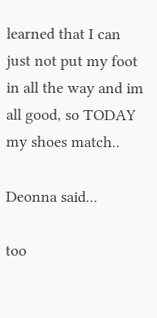learned that I can just not put my foot in all the way and im all good, so TODAY my shoes match..

Deonna said...

too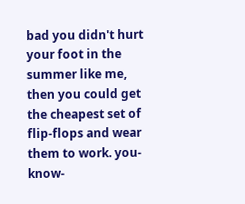bad you didn't hurt your foot in the summer like me, then you could get the cheapest set of flip-flops and wear them to work. you-know-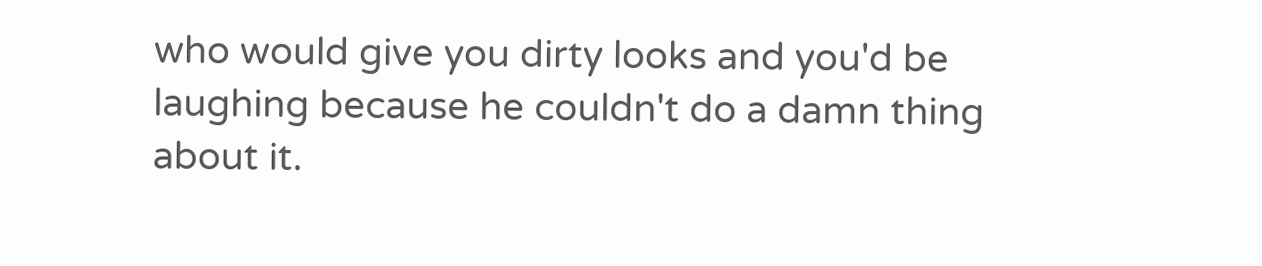who would give you dirty looks and you'd be laughing because he couldn't do a damn thing about it.